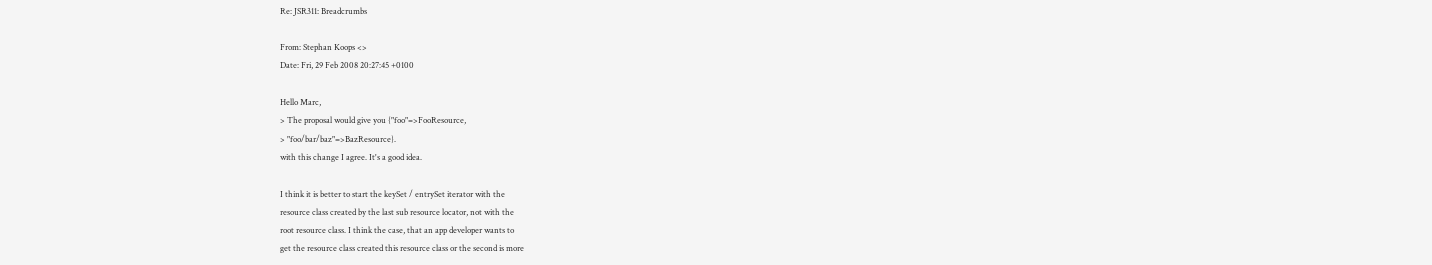Re: JSR311: Breadcrumbs

From: Stephan Koops <>
Date: Fri, 29 Feb 2008 20:27:45 +0100

Hello Marc,
> The proposal would give you {"foo"=>FooResource,
> "foo/bar/baz"=>BazResource}.
with this change I agree. It's a good idea.

I think it is better to start the keySet / entrySet iterator with the
resource class created by the last sub resource locator, not with the
root resource class. I think the case, that an app developer wants to
get the resource class created this resource class or the second is more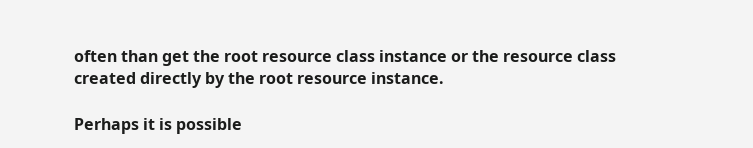often than get the root resource class instance or the resource class
created directly by the root resource instance.

Perhaps it is possible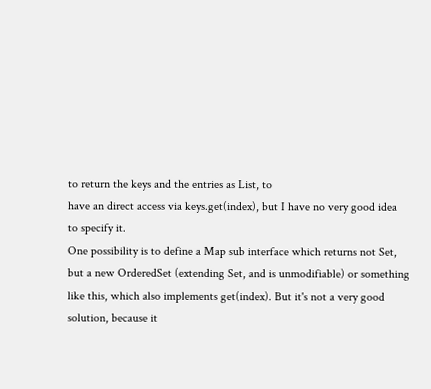to return the keys and the entries as List, to
have an direct access via keys.get(index), but I have no very good idea
to specify it.
One possibility is to define a Map sub interface which returns not Set,
but a new OrderedSet (extending Set, and is unmodifiable) or something
like this, which also implements get(index). But it's not a very good
solution, because it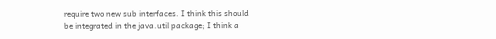require two new sub interfaces. I think this should
be integrated in the java.util package; I think a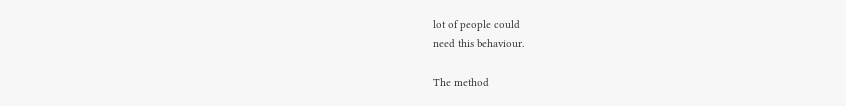lot of people could
need this behaviour.

The method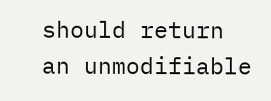should return an unmodifiable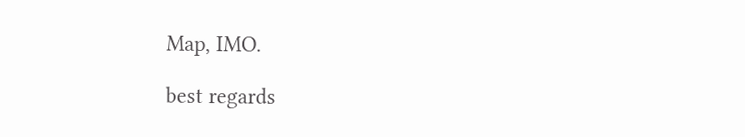Map, IMO.

best regards